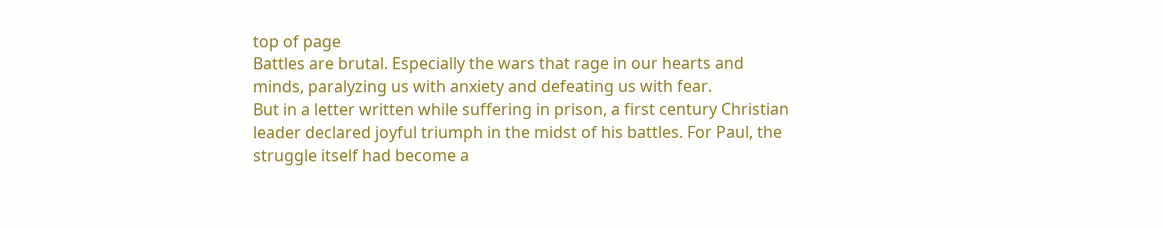top of page
Battles are brutal. Especially the wars that rage in our hearts and minds, paralyzing us with anxiety and defeating us with fear.
But in a letter written while suffering in prison, a first century Christian leader declared joyful triumph in the midst of his battles. For Paul, the struggle itself had become a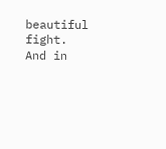beautiful fight.
And in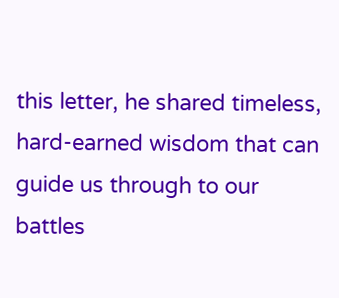this letter, he shared timeless, hard-earned wisdom that can guide us through to our battles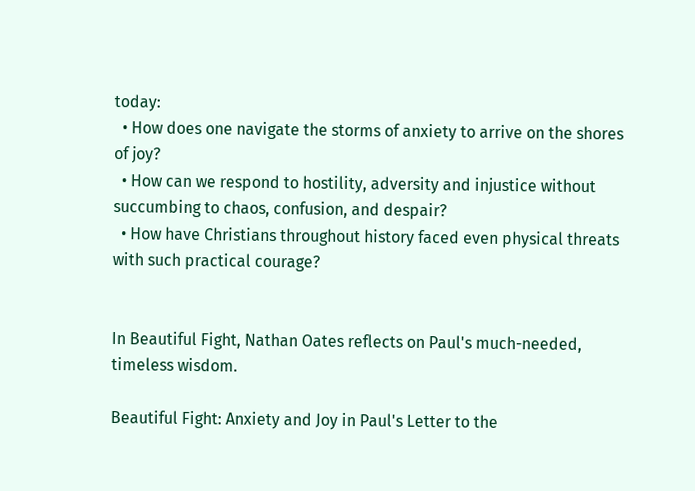today:
  • How does one navigate the storms of anxiety to arrive on the shores of joy?
  • How can we respond to hostility, adversity and injustice without succumbing to chaos, confusion, and despair?
  • How have Christians throughout history faced even physical threats with such practical courage?


In Beautiful Fight, Nathan Oates reflects on Paul's much-needed, timeless wisdom.

Beautiful Fight: Anxiety and Joy in Paul's Letter to the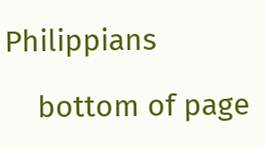Philippians

    bottom of page